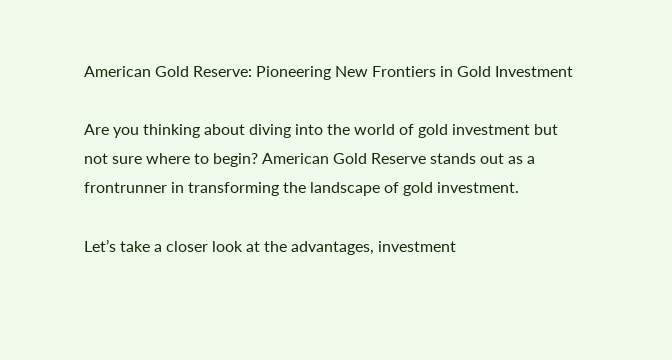American Gold Reserve: Pioneering New Frontiers in Gold Investment

Are you thinking about diving into the world of gold investment but not sure where to begin? American Gold Reserve stands out as a frontrunner in transforming the landscape of gold investment.

Let’s take a closer look at the advantages, investment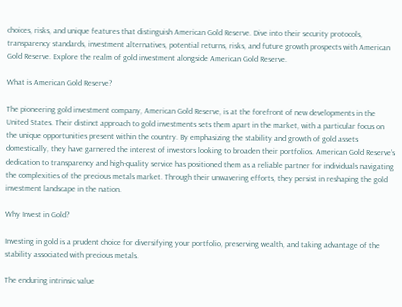choices, risks, and unique features that distinguish American Gold Reserve. Dive into their security protocols, transparency standards, investment alternatives, potential returns, risks, and future growth prospects with American Gold Reserve. Explore the realm of gold investment alongside American Gold Reserve.

What is American Gold Reserve?

The pioneering gold investment company, American Gold Reserve, is at the forefront of new developments in the United States. Their distinct approach to gold investments sets them apart in the market, with a particular focus on the unique opportunities present within the country. By emphasizing the stability and growth of gold assets domestically, they have garnered the interest of investors looking to broaden their portfolios. American Gold Reserve’s dedication to transparency and high-quality service has positioned them as a reliable partner for individuals navigating the complexities of the precious metals market. Through their unwavering efforts, they persist in reshaping the gold investment landscape in the nation.

Why Invest in Gold?

Investing in gold is a prudent choice for diversifying your portfolio, preserving wealth, and taking advantage of the stability associated with precious metals.

The enduring intrinsic value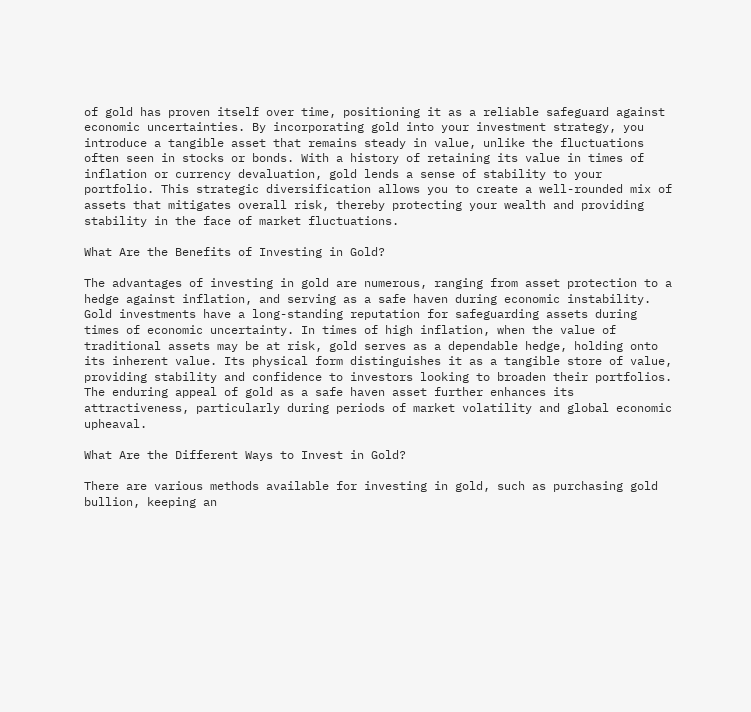of gold has proven itself over time, positioning it as a reliable safeguard against economic uncertainties. By incorporating gold into your investment strategy, you introduce a tangible asset that remains steady in value, unlike the fluctuations often seen in stocks or bonds. With a history of retaining its value in times of inflation or currency devaluation, gold lends a sense of stability to your portfolio. This strategic diversification allows you to create a well-rounded mix of assets that mitigates overall risk, thereby protecting your wealth and providing stability in the face of market fluctuations.

What Are the Benefits of Investing in Gold?

The advantages of investing in gold are numerous, ranging from asset protection to a hedge against inflation, and serving as a safe haven during economic instability. Gold investments have a long-standing reputation for safeguarding assets during times of economic uncertainty. In times of high inflation, when the value of traditional assets may be at risk, gold serves as a dependable hedge, holding onto its inherent value. Its physical form distinguishes it as a tangible store of value, providing stability and confidence to investors looking to broaden their portfolios. The enduring appeal of gold as a safe haven asset further enhances its attractiveness, particularly during periods of market volatility and global economic upheaval.

What Are the Different Ways to Invest in Gold?

There are various methods available for investing in gold, such as purchasing gold bullion, keeping an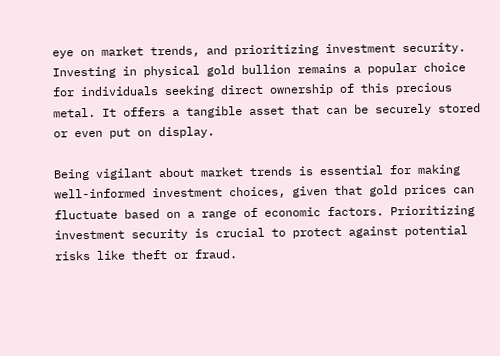eye on market trends, and prioritizing investment security. Investing in physical gold bullion remains a popular choice for individuals seeking direct ownership of this precious metal. It offers a tangible asset that can be securely stored or even put on display.

Being vigilant about market trends is essential for making well-informed investment choices, given that gold prices can fluctuate based on a range of economic factors. Prioritizing investment security is crucial to protect against potential risks like theft or fraud.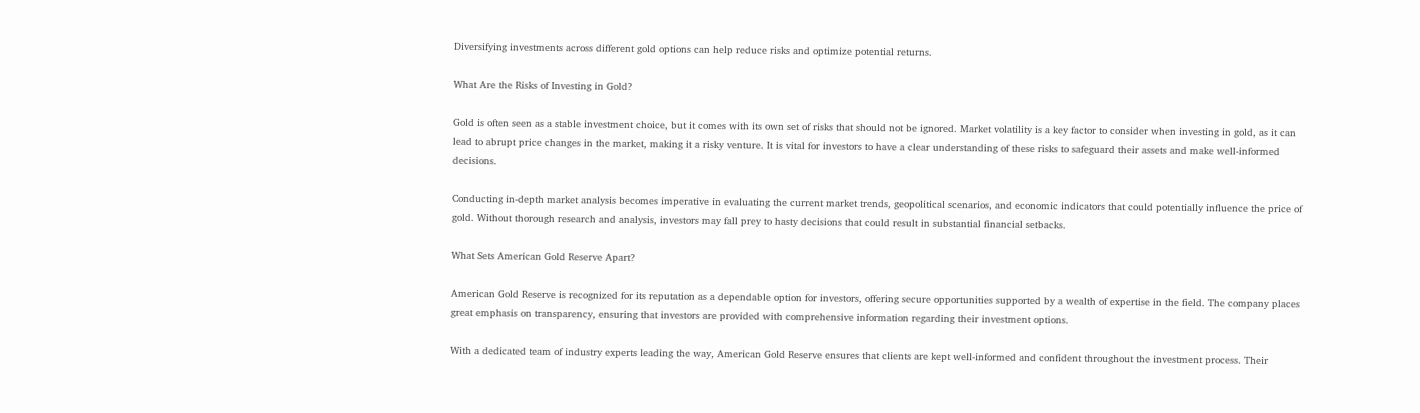Diversifying investments across different gold options can help reduce risks and optimize potential returns.

What Are the Risks of Investing in Gold?

Gold is often seen as a stable investment choice, but it comes with its own set of risks that should not be ignored. Market volatility is a key factor to consider when investing in gold, as it can lead to abrupt price changes in the market, making it a risky venture. It is vital for investors to have a clear understanding of these risks to safeguard their assets and make well-informed decisions.

Conducting in-depth market analysis becomes imperative in evaluating the current market trends, geopolitical scenarios, and economic indicators that could potentially influence the price of gold. Without thorough research and analysis, investors may fall prey to hasty decisions that could result in substantial financial setbacks.

What Sets American Gold Reserve Apart?

American Gold Reserve is recognized for its reputation as a dependable option for investors, offering secure opportunities supported by a wealth of expertise in the field. The company places great emphasis on transparency, ensuring that investors are provided with comprehensive information regarding their investment options.

With a dedicated team of industry experts leading the way, American Gold Reserve ensures that clients are kept well-informed and confident throughout the investment process. Their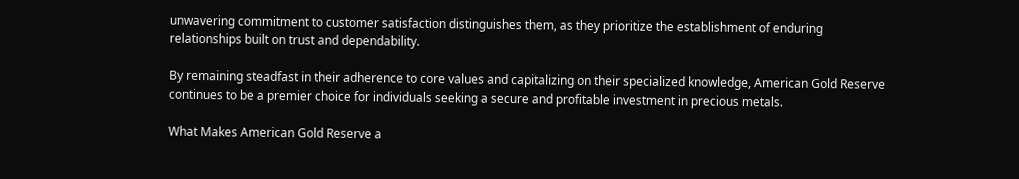unwavering commitment to customer satisfaction distinguishes them, as they prioritize the establishment of enduring relationships built on trust and dependability.

By remaining steadfast in their adherence to core values and capitalizing on their specialized knowledge, American Gold Reserve continues to be a premier choice for individuals seeking a secure and profitable investment in precious metals.

What Makes American Gold Reserve a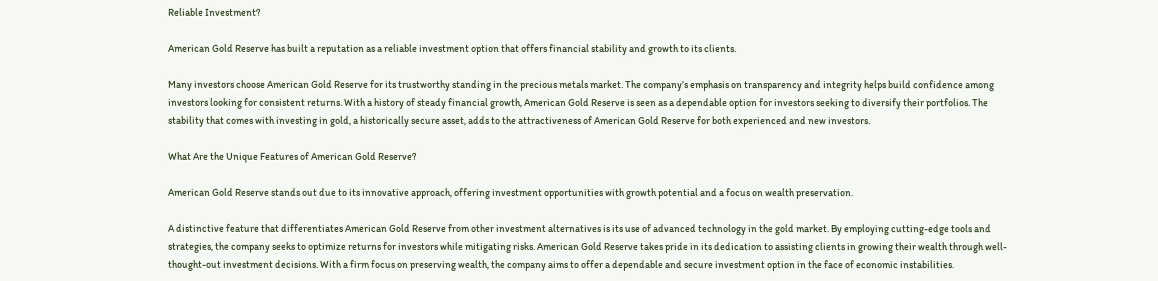Reliable Investment?

American Gold Reserve has built a reputation as a reliable investment option that offers financial stability and growth to its clients.

Many investors choose American Gold Reserve for its trustworthy standing in the precious metals market. The company’s emphasis on transparency and integrity helps build confidence among investors looking for consistent returns. With a history of steady financial growth, American Gold Reserve is seen as a dependable option for investors seeking to diversify their portfolios. The stability that comes with investing in gold, a historically secure asset, adds to the attractiveness of American Gold Reserve for both experienced and new investors.

What Are the Unique Features of American Gold Reserve?

American Gold Reserve stands out due to its innovative approach, offering investment opportunities with growth potential and a focus on wealth preservation.

A distinctive feature that differentiates American Gold Reserve from other investment alternatives is its use of advanced technology in the gold market. By employing cutting-edge tools and strategies, the company seeks to optimize returns for investors while mitigating risks. American Gold Reserve takes pride in its dedication to assisting clients in growing their wealth through well-thought-out investment decisions. With a firm focus on preserving wealth, the company aims to offer a dependable and secure investment option in the face of economic instabilities.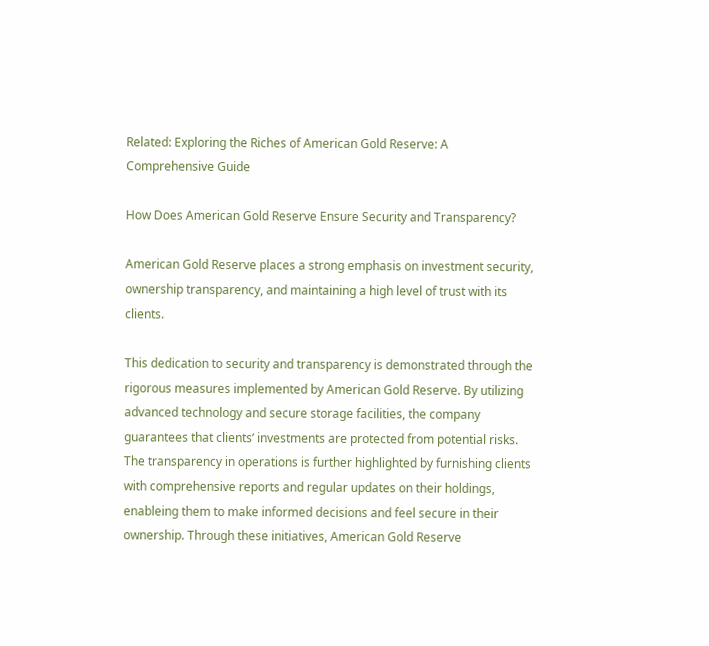Related: Exploring the Riches of American Gold Reserve: A Comprehensive Guide

How Does American Gold Reserve Ensure Security and Transparency?

American Gold Reserve places a strong emphasis on investment security, ownership transparency, and maintaining a high level of trust with its clients.

This dedication to security and transparency is demonstrated through the rigorous measures implemented by American Gold Reserve. By utilizing advanced technology and secure storage facilities, the company guarantees that clients’ investments are protected from potential risks. The transparency in operations is further highlighted by furnishing clients with comprehensive reports and regular updates on their holdings, enableing them to make informed decisions and feel secure in their ownership. Through these initiatives, American Gold Reserve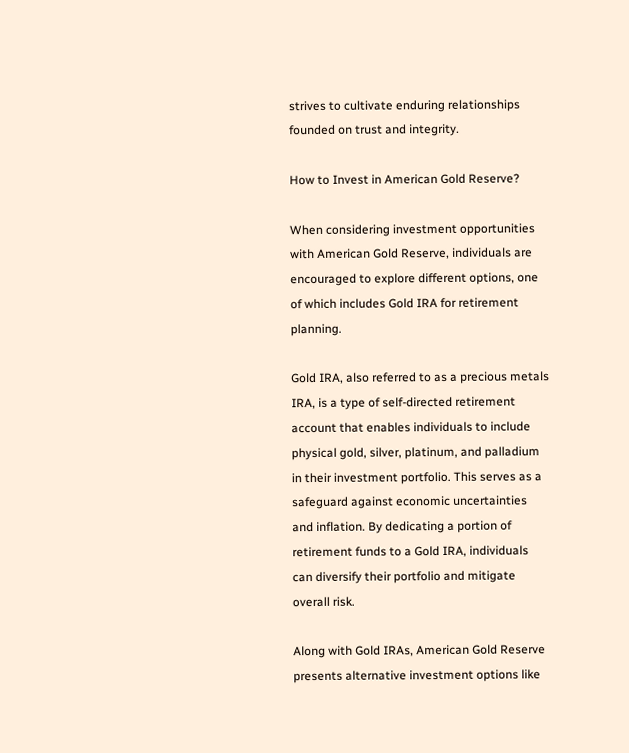strives to cultivate enduring relationships founded on trust and integrity.

How to Invest in American Gold Reserve?

When considering investment opportunities with American Gold Reserve, individuals are encouraged to explore different options, one of which includes Gold IRA for retirement planning.

Gold IRA, also referred to as a precious metals IRA, is a type of self-directed retirement account that enables individuals to include physical gold, silver, platinum, and palladium in their investment portfolio. This serves as a safeguard against economic uncertainties and inflation. By dedicating a portion of retirement funds to a Gold IRA, individuals can diversify their portfolio and mitigate overall risk.

Along with Gold IRAs, American Gold Reserve presents alternative investment options like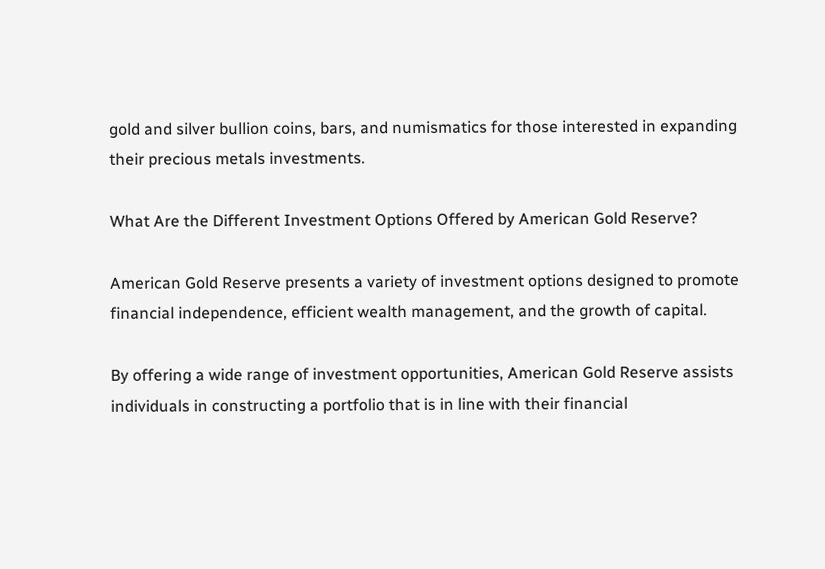gold and silver bullion coins, bars, and numismatics for those interested in expanding their precious metals investments.

What Are the Different Investment Options Offered by American Gold Reserve?

American Gold Reserve presents a variety of investment options designed to promote financial independence, efficient wealth management, and the growth of capital.

By offering a wide range of investment opportunities, American Gold Reserve assists individuals in constructing a portfolio that is in line with their financial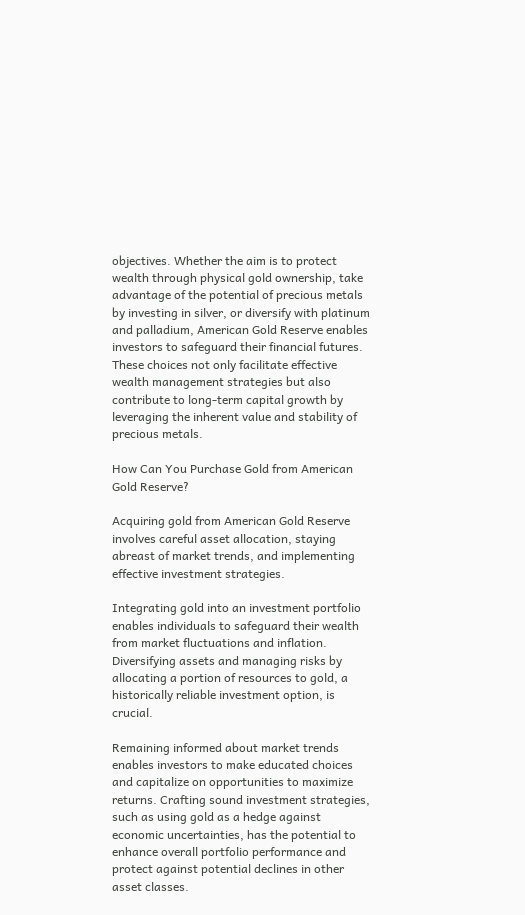objectives. Whether the aim is to protect wealth through physical gold ownership, take advantage of the potential of precious metals by investing in silver, or diversify with platinum and palladium, American Gold Reserve enables investors to safeguard their financial futures. These choices not only facilitate effective wealth management strategies but also contribute to long-term capital growth by leveraging the inherent value and stability of precious metals.

How Can You Purchase Gold from American Gold Reserve?

Acquiring gold from American Gold Reserve involves careful asset allocation, staying abreast of market trends, and implementing effective investment strategies.

Integrating gold into an investment portfolio enables individuals to safeguard their wealth from market fluctuations and inflation. Diversifying assets and managing risks by allocating a portion of resources to gold, a historically reliable investment option, is crucial.

Remaining informed about market trends enables investors to make educated choices and capitalize on opportunities to maximize returns. Crafting sound investment strategies, such as using gold as a hedge against economic uncertainties, has the potential to enhance overall portfolio performance and protect against potential declines in other asset classes.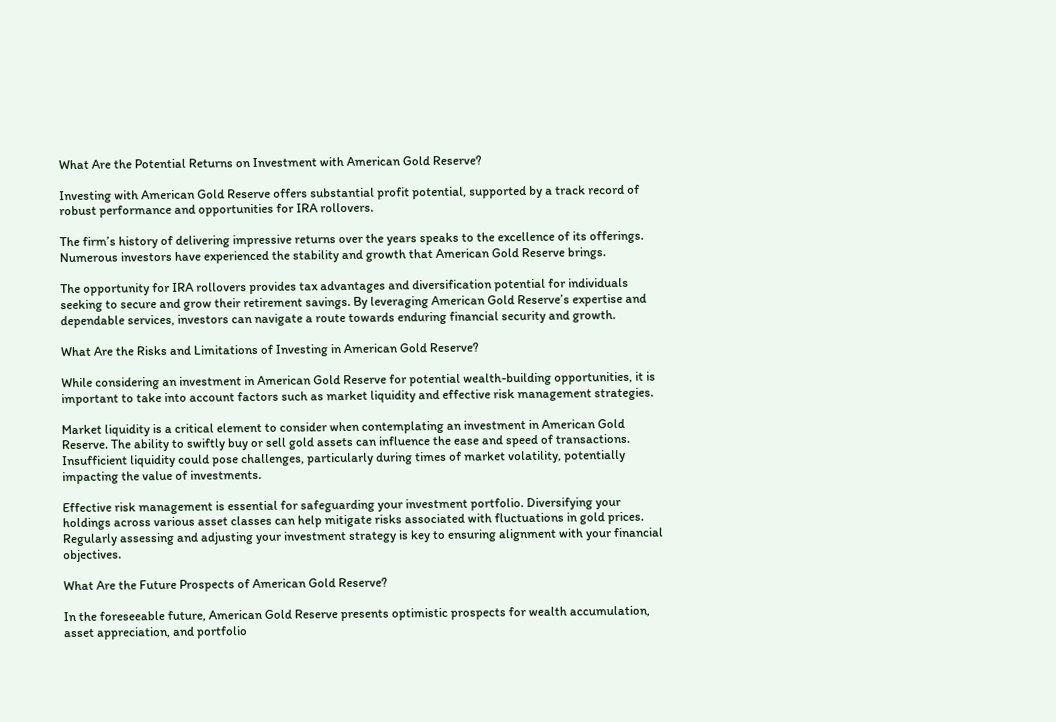What Are the Potential Returns on Investment with American Gold Reserve?

Investing with American Gold Reserve offers substantial profit potential, supported by a track record of robust performance and opportunities for IRA rollovers.

The firm’s history of delivering impressive returns over the years speaks to the excellence of its offerings. Numerous investors have experienced the stability and growth that American Gold Reserve brings.

The opportunity for IRA rollovers provides tax advantages and diversification potential for individuals seeking to secure and grow their retirement savings. By leveraging American Gold Reserve’s expertise and dependable services, investors can navigate a route towards enduring financial security and growth.

What Are the Risks and Limitations of Investing in American Gold Reserve?

While considering an investment in American Gold Reserve for potential wealth-building opportunities, it is important to take into account factors such as market liquidity and effective risk management strategies.

Market liquidity is a critical element to consider when contemplating an investment in American Gold Reserve. The ability to swiftly buy or sell gold assets can influence the ease and speed of transactions. Insufficient liquidity could pose challenges, particularly during times of market volatility, potentially impacting the value of investments.

Effective risk management is essential for safeguarding your investment portfolio. Diversifying your holdings across various asset classes can help mitigate risks associated with fluctuations in gold prices. Regularly assessing and adjusting your investment strategy is key to ensuring alignment with your financial objectives.

What Are the Future Prospects of American Gold Reserve?

In the foreseeable future, American Gold Reserve presents optimistic prospects for wealth accumulation, asset appreciation, and portfolio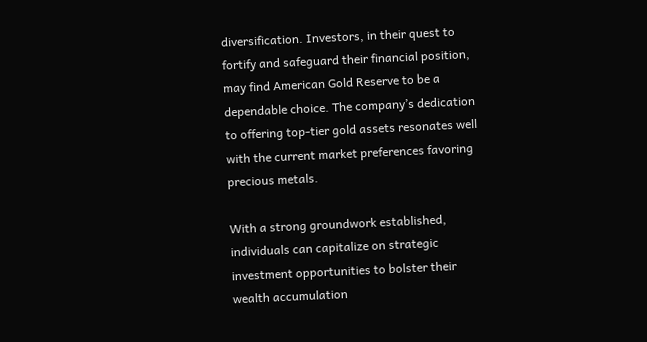diversification. Investors, in their quest to fortify and safeguard their financial position, may find American Gold Reserve to be a dependable choice. The company’s dedication to offering top-tier gold assets resonates well with the current market preferences favoring precious metals.

With a strong groundwork established, individuals can capitalize on strategic investment opportunities to bolster their wealth accumulation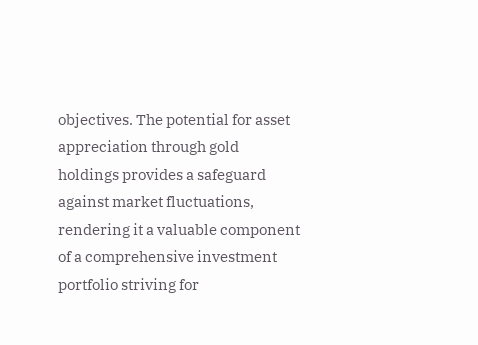objectives. The potential for asset appreciation through gold holdings provides a safeguard against market fluctuations, rendering it a valuable component of a comprehensive investment portfolio striving for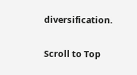diversification.

Scroll to Top